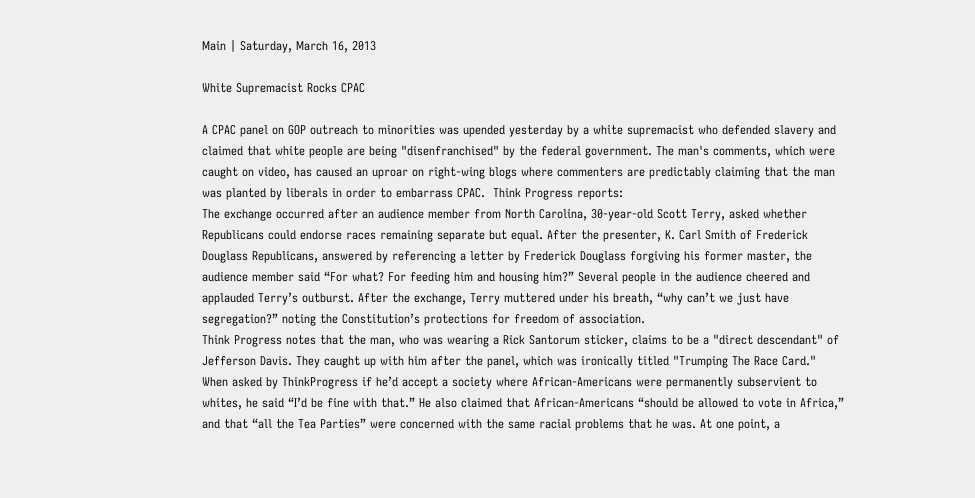Main | Saturday, March 16, 2013

White Supremacist Rocks CPAC

A CPAC panel on GOP outreach to minorities was upended yesterday by a white supremacist who defended slavery and claimed that white people are being "disenfranchised" by the federal government. The man's comments, which were caught on video, has caused an uproar on right-wing blogs where commenters are predictably claiming that the man was planted by liberals in order to embarrass CPAC.  Think Progress reports:
The exchange occurred after an audience member from North Carolina, 30-year-old Scott Terry, asked whether Republicans could endorse races remaining separate but equal. After the presenter, K. Carl Smith of Frederick Douglass Republicans, answered by referencing a letter by Frederick Douglass forgiving his former master, the audience member said “For what? For feeding him and housing him?” Several people in the audience cheered and applauded Terry’s outburst. After the exchange, Terry muttered under his breath, “why can’t we just have segregation?” noting the Constitution’s protections for freedom of association.
Think Progress notes that the man, who was wearing a Rick Santorum sticker, claims to be a "direct descendant" of Jefferson Davis. They caught up with him after the panel, which was ironically titled "Trumping The Race Card."
When asked by ThinkProgress if he’d accept a society where African-Americans were permanently subservient to whites, he said “I’d be fine with that.” He also claimed that African-Americans “should be allowed to vote in Africa,” and that “all the Tea Parties” were concerned with the same racial problems that he was. At one point, a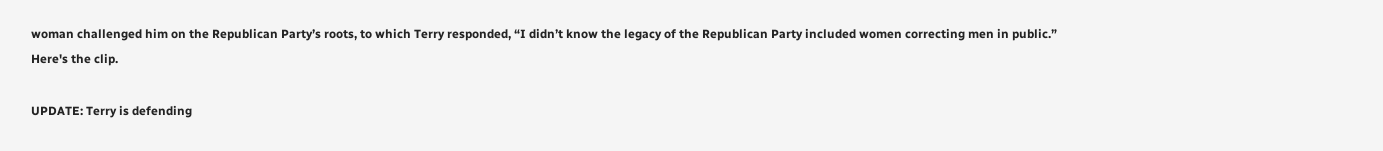woman challenged him on the Republican Party’s roots, to which Terry responded, “I didn’t know the legacy of the Republican Party included women correcting men in public.”
Here's the clip.

UPDATE: Terry is defending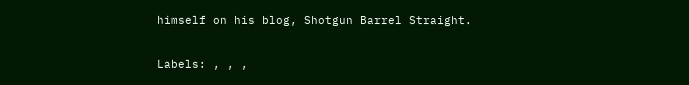himself on his blog, Shotgun Barrel Straight.

Labels: , , ,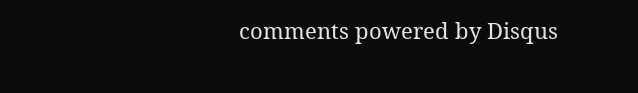comments powered by Disqus